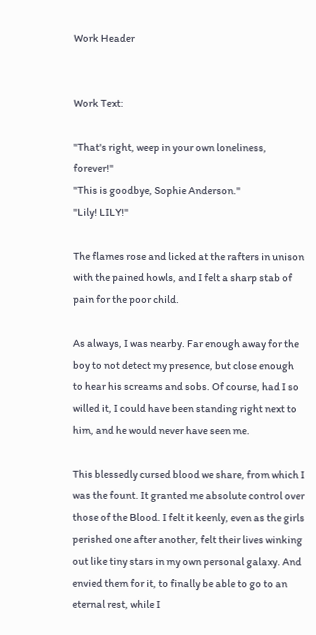Work Header


Work Text:

"That's right, weep in your own loneliness, forever!"
"This is goodbye, Sophie Anderson."
"Lily! LILY!"

The flames rose and licked at the rafters in unison with the pained howls, and I felt a sharp stab of pain for the poor child.

As always, I was nearby. Far enough away for the boy to not detect my presence, but close enough to hear his screams and sobs. Of course, had I so willed it, I could have been standing right next to him, and he would never have seen me.

This blessedly cursed blood we share, from which I was the fount. It granted me absolute control over those of the Blood. I felt it keenly, even as the girls perished one after another, felt their lives winking out like tiny stars in my own personal galaxy. And envied them for it, to finally be able to go to an eternal rest, while I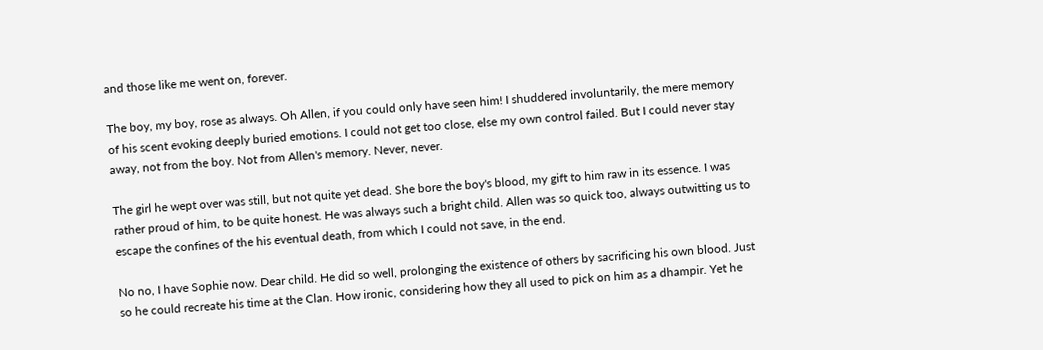and those like me went on, forever.

The boy, my boy, rose as always. Oh Allen, if you could only have seen him! I shuddered involuntarily, the mere memory of his scent evoking deeply buried emotions. I could not get too close, else my own control failed. But I could never stay away, not from the boy. Not from Allen's memory. Never, never.

The girl he wept over was still, but not quite yet dead. She bore the boy's blood, my gift to him raw in its essence. I was rather proud of him, to be quite honest. He was always such a bright child. Allen was so quick too, always outwitting us to escape the confines of the his eventual death, from which I could not save, in the end.

No no, I have Sophie now. Dear child. He did so well, prolonging the existence of others by sacrificing his own blood. Just so he could recreate his time at the Clan. How ironic, considering how they all used to pick on him as a dhampir. Yet he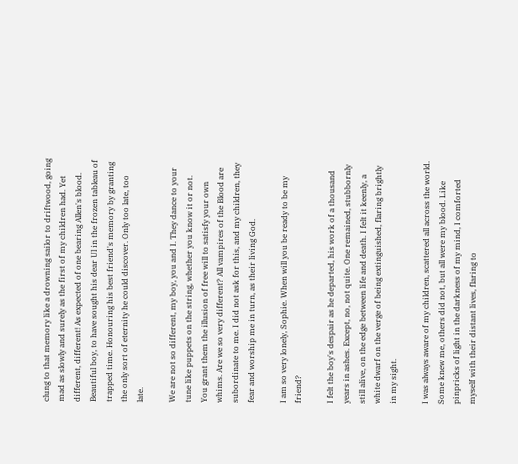clung to that memory like a drowning sailor to driftwood, going mad as slowly and surely as the first of my children had. Yet different, different! As expected of one bearing Allen's blood. Beautiful boy, to have sought his dear Ul in the frozen tableau of trapped time. Honouring his best friend's memory by granting the only sort of eternity he could discover. Only too late, too late.

We are not so different, my boy, you and I. They dance to your tune like puppets on the string, whether you know it or not. You grant them the illusion of free will to satisfy your own whims. Are we so very different? All vampires of the Blood are subordinate to me. I did not ask for this, and my children, they fear and worship me in turn, as their living God.

I am so very lonely, Sophie. When will you be ready to be my friend?

I felt the boy's despair as he departed, his work of a thousand years in ashes. Except, no, not quite. One remained, stubbornly still alive, on the edge between life and death. I felt it keenly, a white dwarf on the verge of being extinguished, flaring brightly in my sight.

I was always aware of my children, scattered all across the world. Some knew me, others did not, but all were my blood. Like pinpricks of light in the darkness of my mind, I comforted myself with their distant lives, flaring to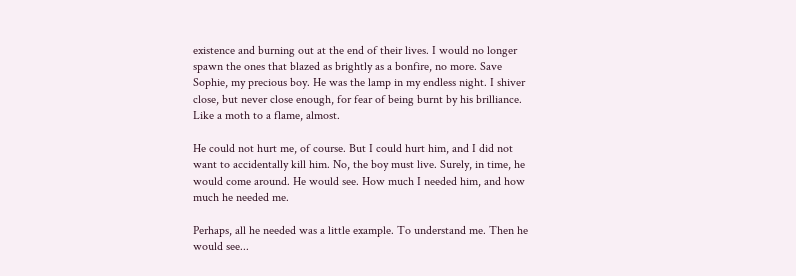existence and burning out at the end of their lives. I would no longer spawn the ones that blazed as brightly as a bonfire, no more. Save Sophie, my precious boy. He was the lamp in my endless night. I shiver close, but never close enough, for fear of being burnt by his brilliance. Like a moth to a flame, almost.

He could not hurt me, of course. But I could hurt him, and I did not want to accidentally kill him. No, the boy must live. Surely, in time, he would come around. He would see. How much I needed him, and how much he needed me.

Perhaps, all he needed was a little example. To understand me. Then he would see...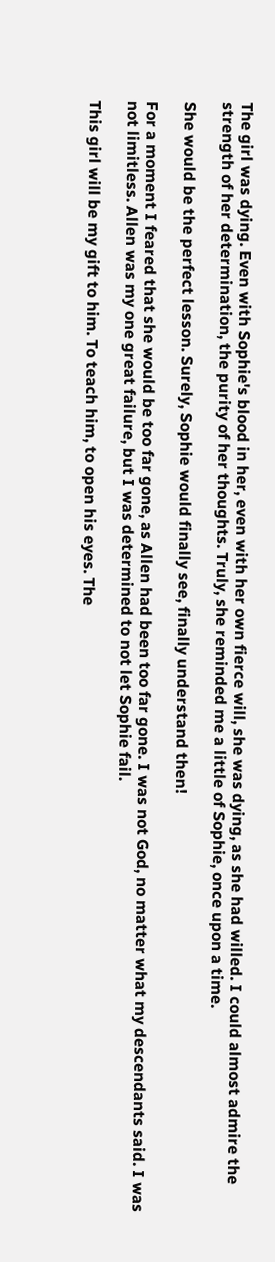The girl was dying. Even with Sophie's blood in her, even with her own fierce will, she was dying, as she had willed. I could almost admire the strength of her determination, the purity of her thoughts. Truly, she reminded me a little of Sophie, once upon a time.

She would be the perfect lesson. Surely, Sophie would finally see, finally understand then!

For a moment I feared that she would be too far gone, as Allen had been too far gone. I was not God, no matter what my descendants said. I was not limitless. Allen was my one great failure, but I was determined to not let Sophie fail.

This girl will be my gift to him. To teach him, to open his eyes. The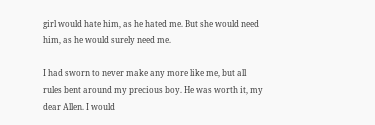girl would hate him, as he hated me. But she would need him, as he would surely need me.

I had sworn to never make any more like me, but all rules bent around my precious boy. He was worth it, my dear Allen. I would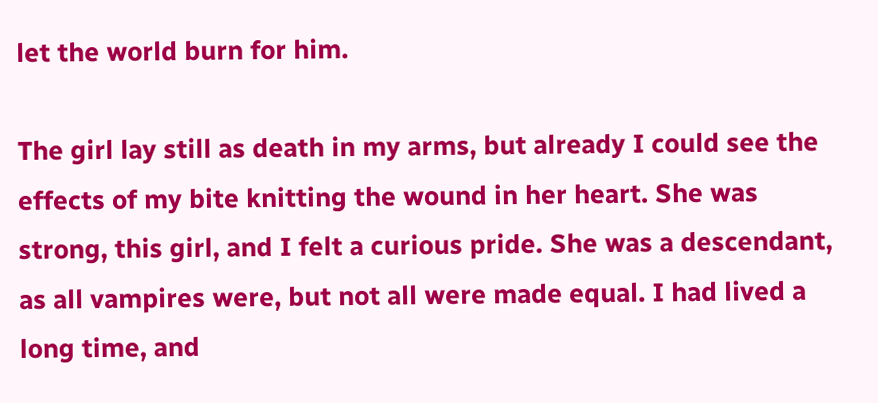let the world burn for him.

The girl lay still as death in my arms, but already I could see the effects of my bite knitting the wound in her heart. She was strong, this girl, and I felt a curious pride. She was a descendant, as all vampires were, but not all were made equal. I had lived a long time, and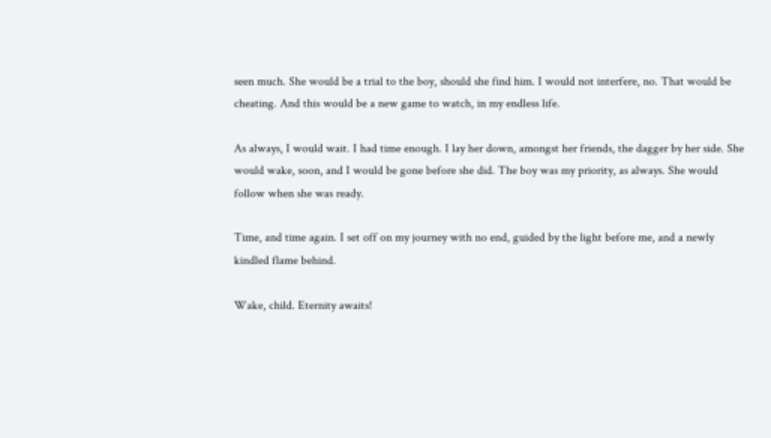seen much. She would be a trial to the boy, should she find him. I would not interfere, no. That would be cheating. And this would be a new game to watch, in my endless life.

As always, I would wait. I had time enough. I lay her down, amongst her friends, the dagger by her side. She would wake, soon, and I would be gone before she did. The boy was my priority, as always. She would follow when she was ready.

Time, and time again. I set off on my journey with no end, guided by the light before me, and a newly kindled flame behind.

Wake, child. Eternity awaits!